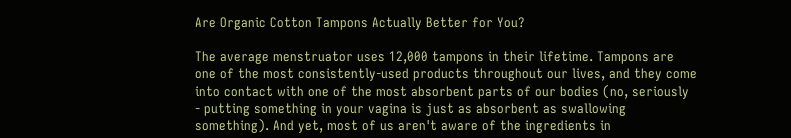Are Organic Cotton Tampons Actually Better for You?

The average menstruator uses 12,000 tampons in their lifetime. Tampons are one of the most consistently-used products throughout our lives, and they come into contact with one of the most absorbent parts of our bodies (no, seriously - putting something in your vagina is just as absorbent as swallowing something). And yet, most of us aren't aware of the ingredients in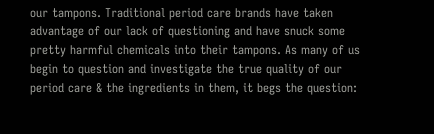our tampons. Traditional period care brands have taken advantage of our lack of questioning and have snuck some pretty harmful chemicals into their tampons. As many of us begin to question and investigate the true quality of our period care & the ingredients in them, it begs the question: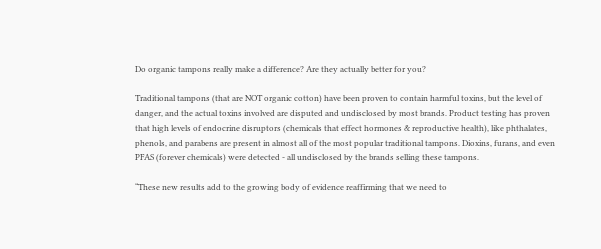Do organic tampons really make a difference? Are they actually better for you?

Traditional tampons (that are NOT organic cotton) have been proven to contain harmful toxins, but the level of danger, and the actual toxins involved are disputed and undisclosed by most brands. Product testing has proven that high levels of endocrine disruptors (chemicals that effect hormones & reproductive health), like phthalates, phenols, and parabens are present in almost all of the most popular traditional tampons. Dioxins, furans, and even PFAS (forever chemicals) were detected - all undisclosed by the brands selling these tampons.

“These new results add to the growing body of evidence reaffirming that we need to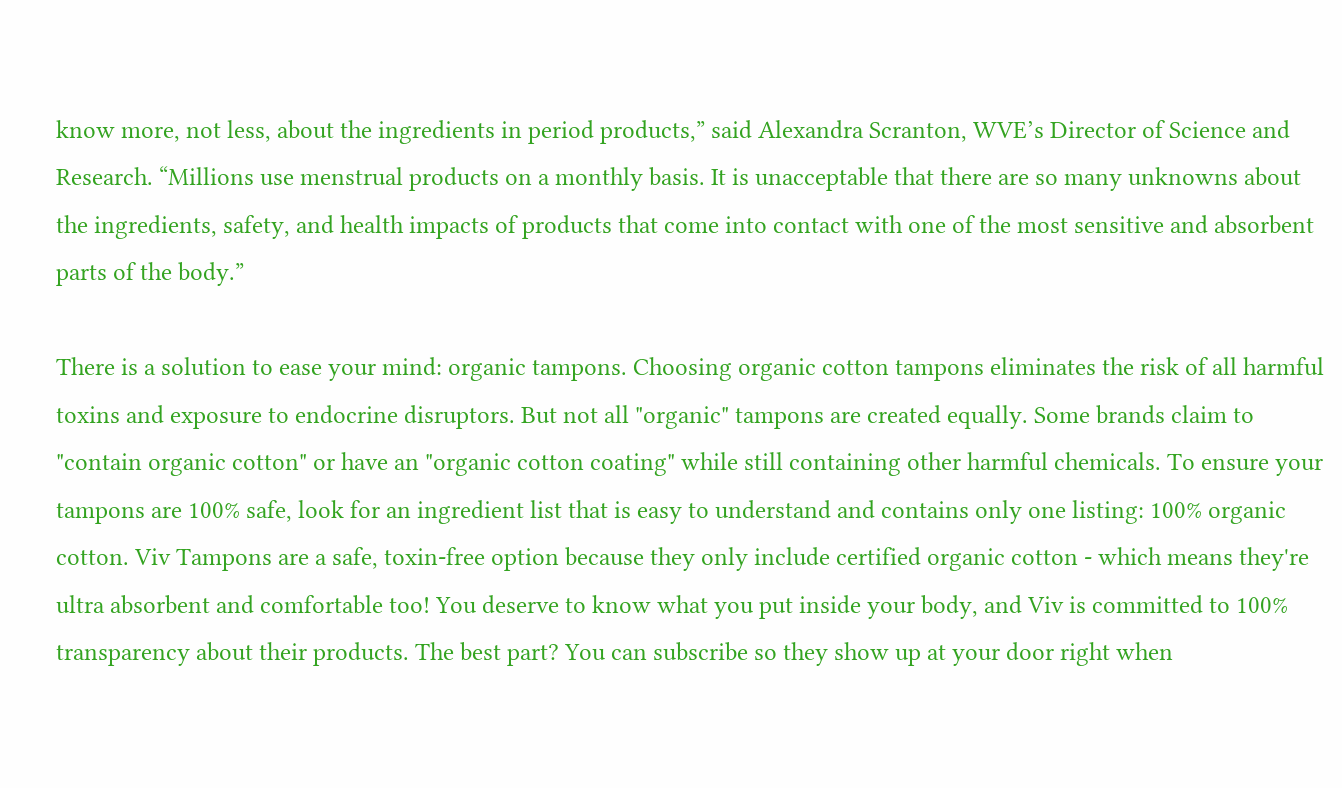know more, not less, about the ingredients in period products,” said Alexandra Scranton, WVE’s Director of Science and Research. “Millions use menstrual products on a monthly basis. It is unacceptable that there are so many unknowns about the ingredients, safety, and health impacts of products that come into contact with one of the most sensitive and absorbent parts of the body.”

There is a solution to ease your mind: organic tampons. Choosing organic cotton tampons eliminates the risk of all harmful toxins and exposure to endocrine disruptors. But not all "organic" tampons are created equally. Some brands claim to "contain organic cotton" or have an "organic cotton coating" while still containing other harmful chemicals. To ensure your tampons are 100% safe, look for an ingredient list that is easy to understand and contains only one listing: 100% organic cotton. Viv Tampons are a safe, toxin-free option because they only include certified organic cotton - which means they're ultra absorbent and comfortable too! You deserve to know what you put inside your body, and Viv is committed to 100% transparency about their products. The best part? You can subscribe so they show up at your door right when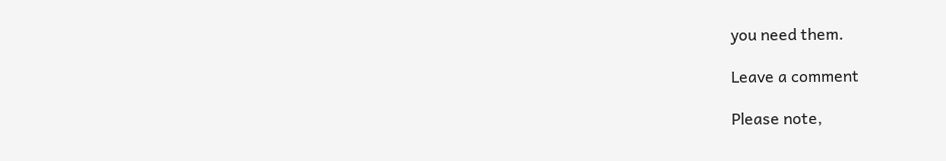you need them.

Leave a comment

Please note,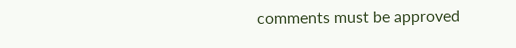comments must be approved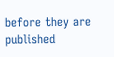before they are published